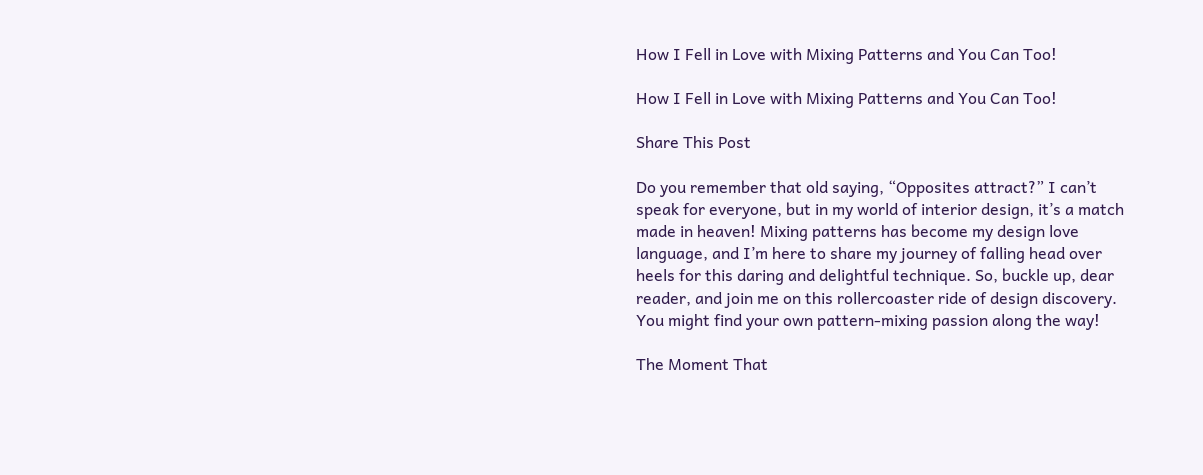How I Fell in Love with Mixing Patterns and You Can Too!

How I Fell in Love with Mixing Patterns and You Can Too!

Share This Post

Do you remember that old saying, “Opposites attract?” I can’t speak for everyone, but in my world of interior design, it’s a match made in heaven! Mixing patterns has become my design love language, and I’m here to share my journey of falling head over heels for this daring and delightful technique. So, buckle up, dear reader, and join me on this rollercoaster ride of design discovery. You might find your own pattern-mixing passion along the way!

The Moment That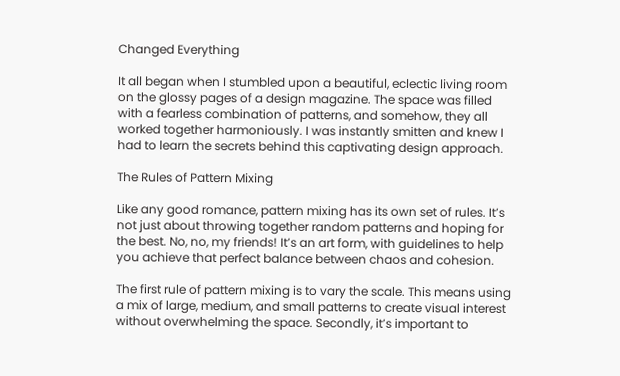Changed Everything

It all began when I stumbled upon a beautiful, eclectic living room on the glossy pages of a design magazine. The space was filled with a fearless combination of patterns, and somehow, they all worked together harmoniously. I was instantly smitten and knew I had to learn the secrets behind this captivating design approach.

The Rules of Pattern Mixing

Like any good romance, pattern mixing has its own set of rules. It’s not just about throwing together random patterns and hoping for the best. No, no, my friends! It’s an art form, with guidelines to help you achieve that perfect balance between chaos and cohesion.

The first rule of pattern mixing is to vary the scale. This means using a mix of large, medium, and small patterns to create visual interest without overwhelming the space. Secondly, it’s important to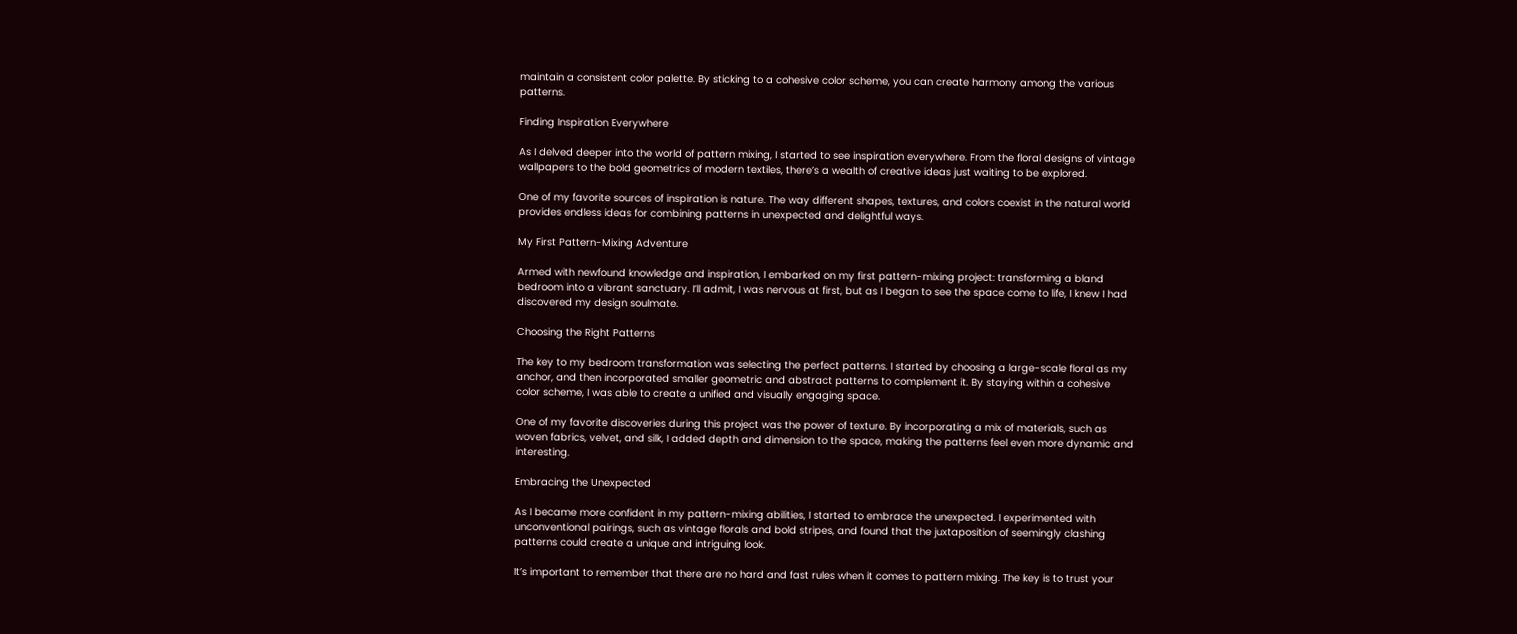maintain a consistent color palette. By sticking to a cohesive color scheme, you can create harmony among the various patterns.

Finding Inspiration Everywhere

As I delved deeper into the world of pattern mixing, I started to see inspiration everywhere. From the floral designs of vintage wallpapers to the bold geometrics of modern textiles, there’s a wealth of creative ideas just waiting to be explored.

One of my favorite sources of inspiration is nature. The way different shapes, textures, and colors coexist in the natural world provides endless ideas for combining patterns in unexpected and delightful ways.

My First Pattern-Mixing Adventure

Armed with newfound knowledge and inspiration, I embarked on my first pattern-mixing project: transforming a bland bedroom into a vibrant sanctuary. I’ll admit, I was nervous at first, but as I began to see the space come to life, I knew I had discovered my design soulmate.

Choosing the Right Patterns

The key to my bedroom transformation was selecting the perfect patterns. I started by choosing a large-scale floral as my anchor, and then incorporated smaller geometric and abstract patterns to complement it. By staying within a cohesive color scheme, I was able to create a unified and visually engaging space.

One of my favorite discoveries during this project was the power of texture. By incorporating a mix of materials, such as woven fabrics, velvet, and silk, I added depth and dimension to the space, making the patterns feel even more dynamic and interesting.

Embracing the Unexpected

As I became more confident in my pattern-mixing abilities, I started to embrace the unexpected. I experimented with unconventional pairings, such as vintage florals and bold stripes, and found that the juxtaposition of seemingly clashing patterns could create a unique and intriguing look.

It’s important to remember that there are no hard and fast rules when it comes to pattern mixing. The key is to trust your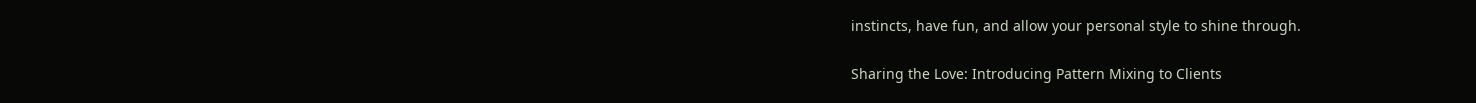instincts, have fun, and allow your personal style to shine through.

Sharing the Love: Introducing Pattern Mixing to Clients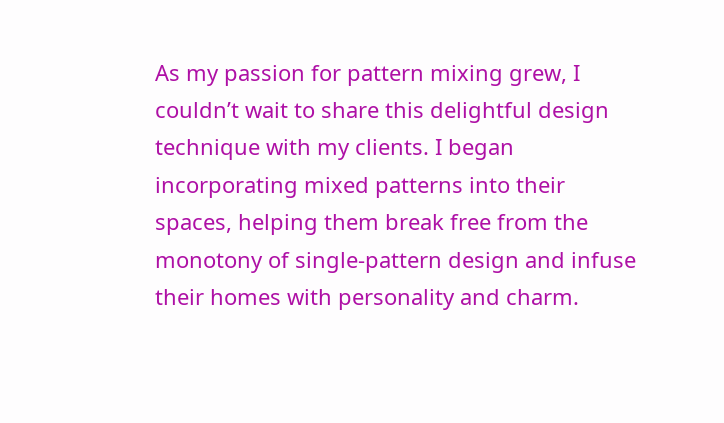As my passion for pattern mixing grew, I couldn’t wait to share this delightful design technique with my clients. I began incorporating mixed patterns into their spaces, helping them break free from the monotony of single-pattern design and infuse their homes with personality and charm.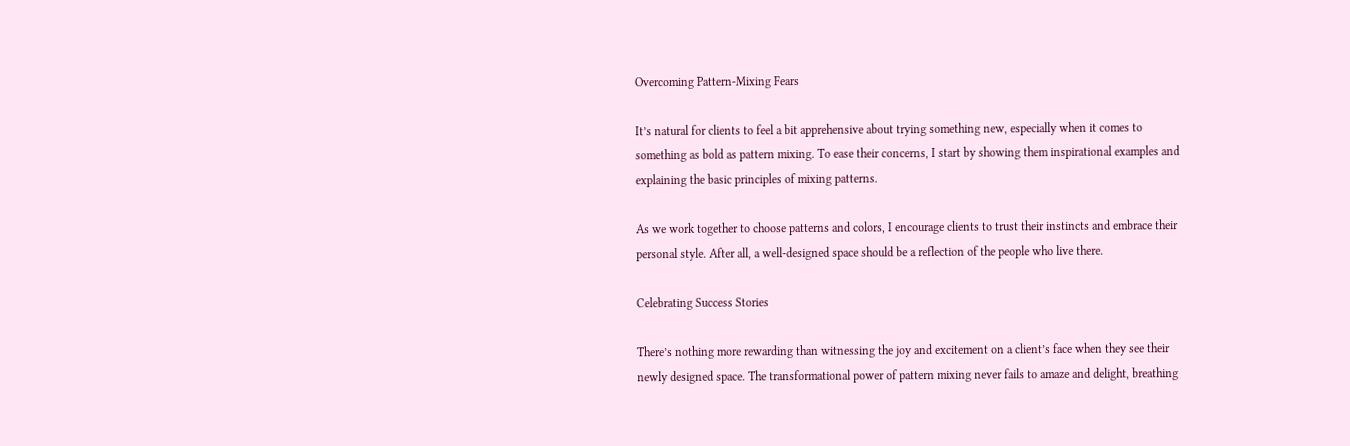Overcoming Pattern-Mixing Fears

It’s natural for clients to feel a bit apprehensive about trying something new, especially when it comes to something as bold as pattern mixing. To ease their concerns, I start by showing them inspirational examples and explaining the basic principles of mixing patterns.

As we work together to choose patterns and colors, I encourage clients to trust their instincts and embrace their personal style. After all, a well-designed space should be a reflection of the people who live there.

Celebrating Success Stories

There’s nothing more rewarding than witnessing the joy and excitement on a client’s face when they see their newly designed space. The transformational power of pattern mixing never fails to amaze and delight, breathing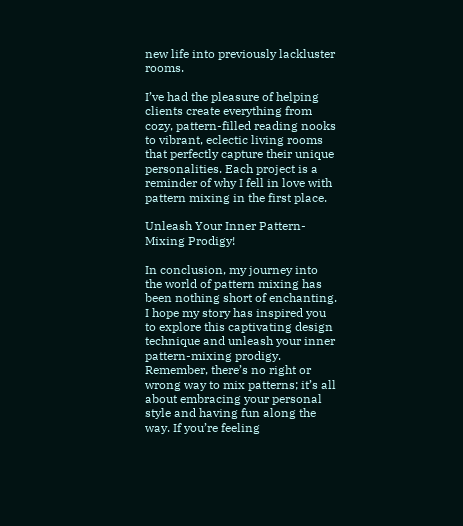new life into previously lackluster rooms.

I’ve had the pleasure of helping clients create everything from cozy, pattern-filled reading nooks to vibrant, eclectic living rooms that perfectly capture their unique personalities. Each project is a reminder of why I fell in love with pattern mixing in the first place.

Unleash Your Inner Pattern-Mixing Prodigy!

In conclusion, my journey into the world of pattern mixing has been nothing short of enchanting. I hope my story has inspired you to explore this captivating design technique and unleash your inner pattern-mixing prodigy. Remember, there’s no right or wrong way to mix patterns; it’s all about embracing your personal style and having fun along the way. If you’re feeling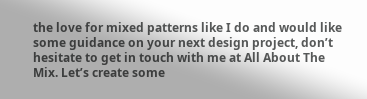the love for mixed patterns like I do and would like some guidance on your next design project, don’t hesitate to get in touch with me at All About The Mix. Let’s create some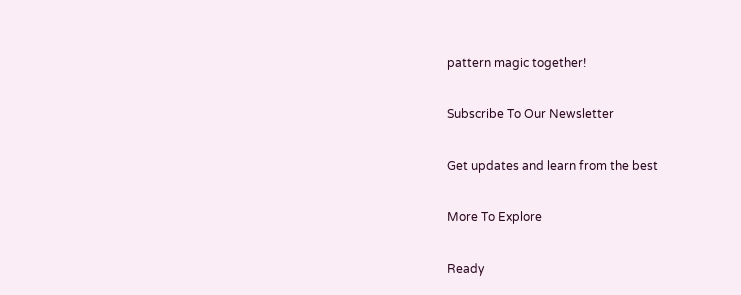pattern magic together!

Subscribe To Our Newsletter

Get updates and learn from the best

More To Explore

Ready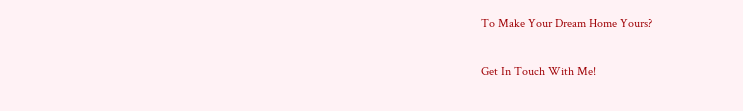To Make Your Dream Home Yours?

Get In Touch With Me!